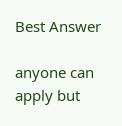Best Answer

anyone can apply but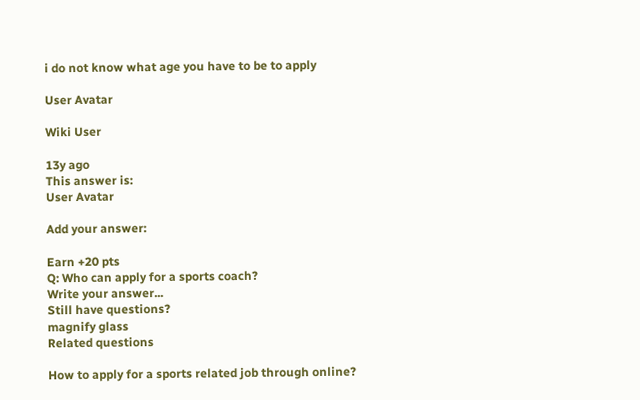i do not know what age you have to be to apply

User Avatar

Wiki User

13y ago
This answer is:
User Avatar

Add your answer:

Earn +20 pts
Q: Who can apply for a sports coach?
Write your answer...
Still have questions?
magnify glass
Related questions

How to apply for a sports related job through online?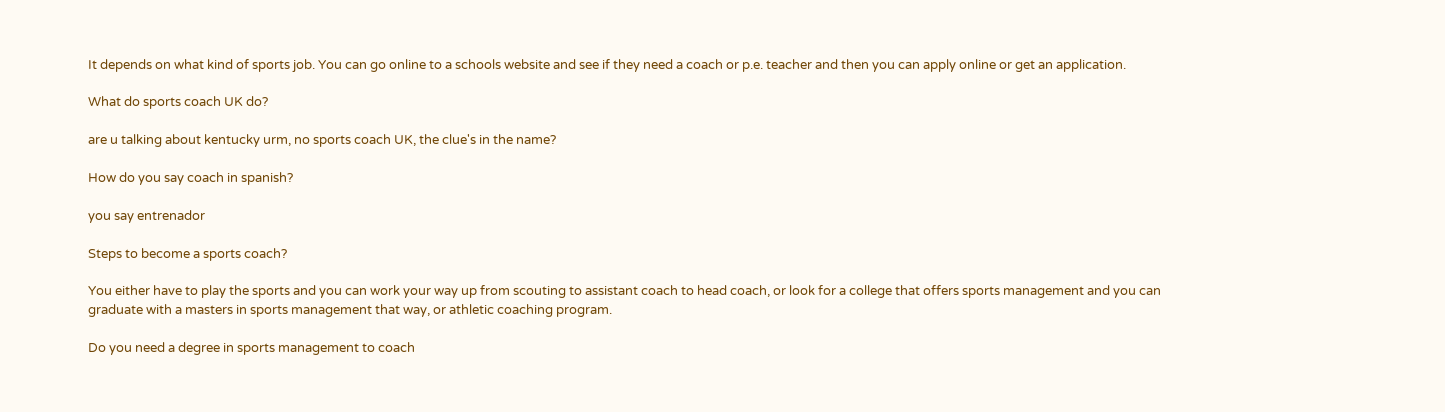It depends on what kind of sports job. You can go online to a schools website and see if they need a coach or p.e. teacher and then you can apply online or get an application.

What do sports coach UK do?

are u talking about kentucky urm, no sports coach UK, the clue's in the name?

How do you say coach in spanish?

you say entrenador

Steps to become a sports coach?

You either have to play the sports and you can work your way up from scouting to assistant coach to head coach, or look for a college that offers sports management and you can graduate with a masters in sports management that way, or athletic coaching program.

Do you need a degree in sports management to coach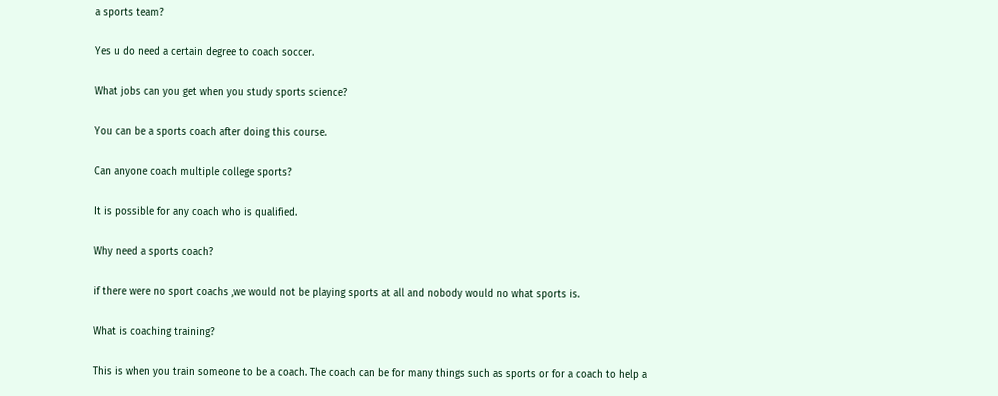a sports team?

Yes u do need a certain degree to coach soccer.

What jobs can you get when you study sports science?

You can be a sports coach after doing this course.

Can anyone coach multiple college sports?

It is possible for any coach who is qualified.

Why need a sports coach?

if there were no sport coachs ,we would not be playing sports at all and nobody would no what sports is.

What is coaching training?

This is when you train someone to be a coach. The coach can be for many things such as sports or for a coach to help a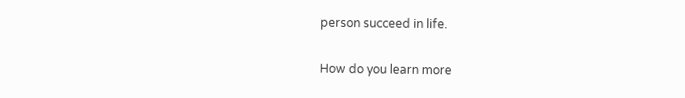person succeed in life.

How do you learn more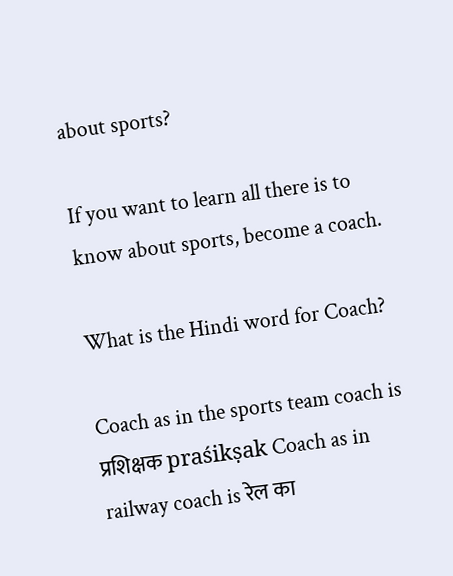about sports?

If you want to learn all there is to know about sports, become a coach.

What is the Hindi word for Coach?

Coach as in the sports team coach is प्रशिक्षक praśikṣak Coach as in railway coach is रेल का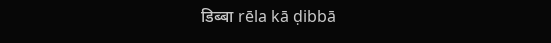डिब्बा rēla kā ḍibbā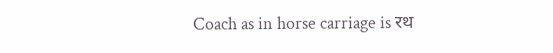Coach as in horse carriage is रथ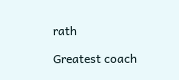rath

Greatest coach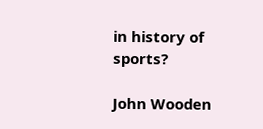in history of sports?

John Wooden